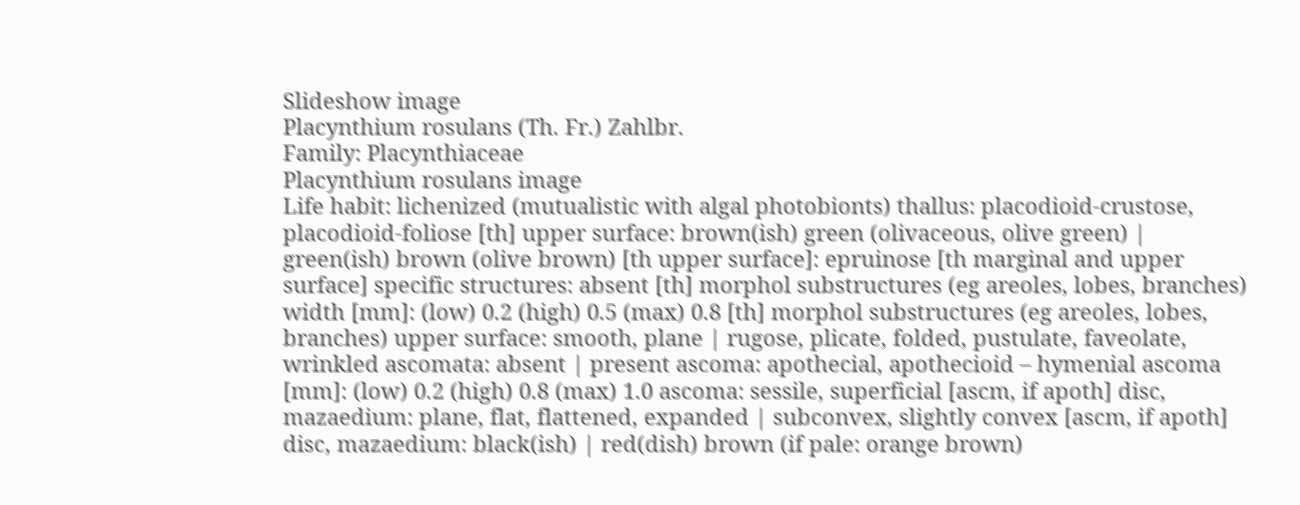Slideshow image
Placynthium rosulans (Th. Fr.) Zahlbr.
Family: Placynthiaceae
Placynthium rosulans image
Life habit: lichenized (mutualistic with algal photobionts) thallus: placodioid-crustose, placodioid-foliose [th] upper surface: brown(ish) green (olivaceous, olive green) | green(ish) brown (olive brown) [th upper surface]: epruinose [th marginal and upper surface] specific structures: absent [th] morphol substructures (eg areoles, lobes, branches) width [mm]: (low) 0.2 (high) 0.5 (max) 0.8 [th] morphol substructures (eg areoles, lobes, branches) upper surface: smooth, plane | rugose, plicate, folded, pustulate, faveolate, wrinkled ascomata: absent | present ascoma: apothecial, apothecioid – hymenial ascoma [mm]: (low) 0.2 (high) 0.8 (max) 1.0 ascoma: sessile, superficial [ascm, if apoth] disc, mazaedium: plane, flat, flattened, expanded | subconvex, slightly convex [ascm, if apoth] disc, mazaedium: black(ish) | red(dish) brown (if pale: orange brown)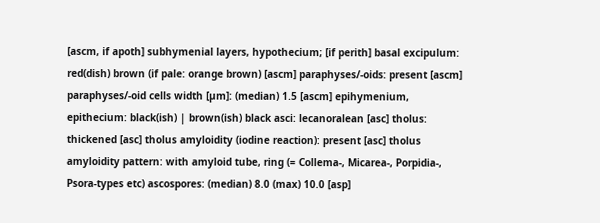[ascm, if apoth] subhymenial layers, hypothecium; [if perith] basal excipulum: red(dish) brown (if pale: orange brown) [ascm] paraphyses/-oids: present [ascm] paraphyses/-oid cells width [µm]: (median) 1.5 [ascm] epihymenium, epithecium: black(ish) | brown(ish) black asci: lecanoralean [asc] tholus: thickened [asc] tholus amyloidity (iodine reaction): present [asc] tholus amyloidity pattern: with amyloid tube, ring (= Collema-, Micarea-, Porpidia-, Psora-types etc) ascospores: (median) 8.0 (max) 10.0 [asp]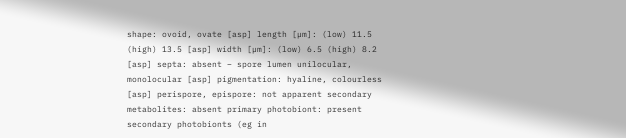shape: ovoid, ovate [asp] length [µm]: (low) 11.5 (high) 13.5 [asp] width [µm]: (low) 6.5 (high) 8.2 [asp] septa: absent – spore lumen unilocular, monolocular [asp] pigmentation: hyaline, colourless [asp] perispore, epispore: not apparent secondary metabolites: absent primary photobiont: present secondary photobionts (eg in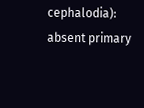cephalodia): absent primary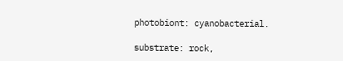photobiont: cyanobacterial.

substrate: rock,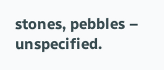stones, pebbles – unspecified.